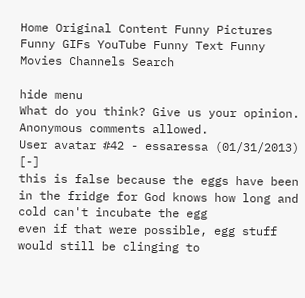Home Original Content Funny Pictures Funny GIFs YouTube Funny Text Funny Movies Channels Search

hide menu
What do you think? Give us your opinion. Anonymous comments allowed.
User avatar #42 - essaressa (01/31/2013) [-]
this is false because the eggs have been in the fridge for God knows how long and cold can't incubate the egg
even if that were possible, egg stuff would still be clinging to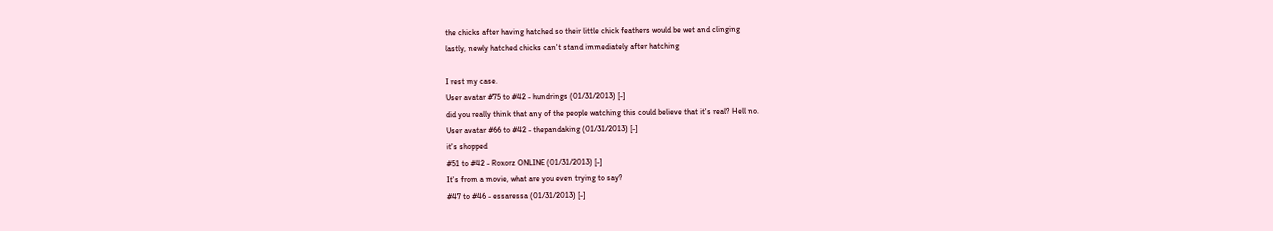the chicks after having hatched so their little chick feathers would be wet and clinging
lastly, newly hatched chicks can't stand immediately after hatching

I rest my case.
User avatar #75 to #42 - hundrings (01/31/2013) [-]
did you really think that any of the people watching this could believe that it's real? Hell no.
User avatar #66 to #42 - thepandaking (01/31/2013) [-]
it's shopped
#51 to #42 - Roxorz ONLINE (01/31/2013) [-]
It's from a movie, what are you even trying to say?
#47 to #46 - essaressa (01/31/2013) [-]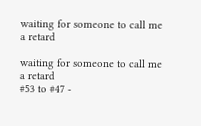waiting for someone to call me a retard

waiting for someone to call me a retard
#53 to #47 -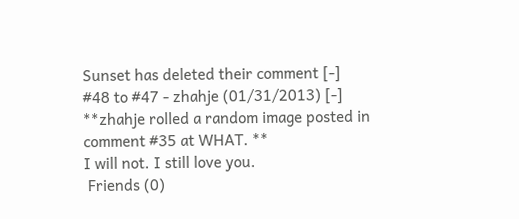Sunset has deleted their comment [-]
#48 to #47 - zhahje (01/31/2013) [-]
**zhahje rolled a random image posted in comment #35 at WHAT. **
I will not. I still love you.
 Friends (0)